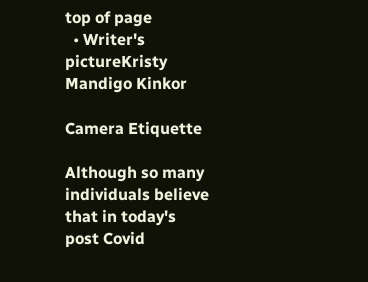top of page
  • Writer's pictureKristy Mandigo Kinkor

Camera Etiquette

Although so many individuals believe that in today's post Covid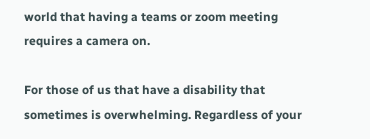world that having a teams or zoom meeting requires a camera on.

For those of us that have a disability that sometimes is overwhelming. Regardless of your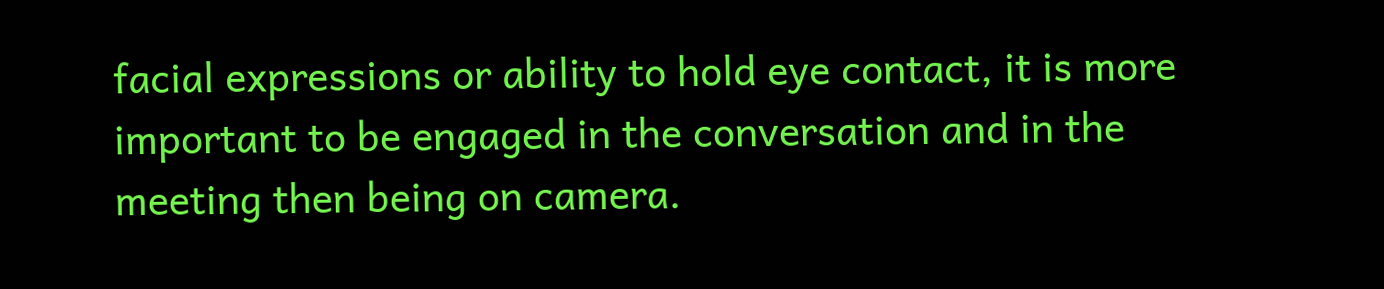facial expressions or ability to hold eye contact, it is more important to be engaged in the conversation and in the meeting then being on camera.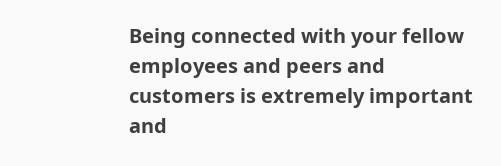Being connected with your fellow employees and peers and customers is extremely important and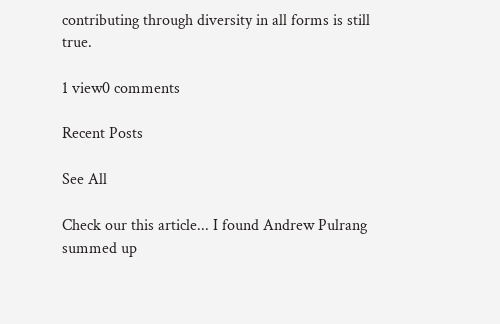contributing through diversity in all forms is still true.

1 view0 comments

Recent Posts

See All

Check our this article... I found Andrew Pulrang summed up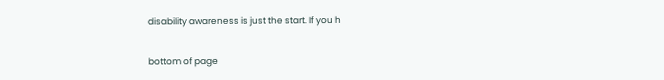disability awareness is just the start. If you h

bottom of page